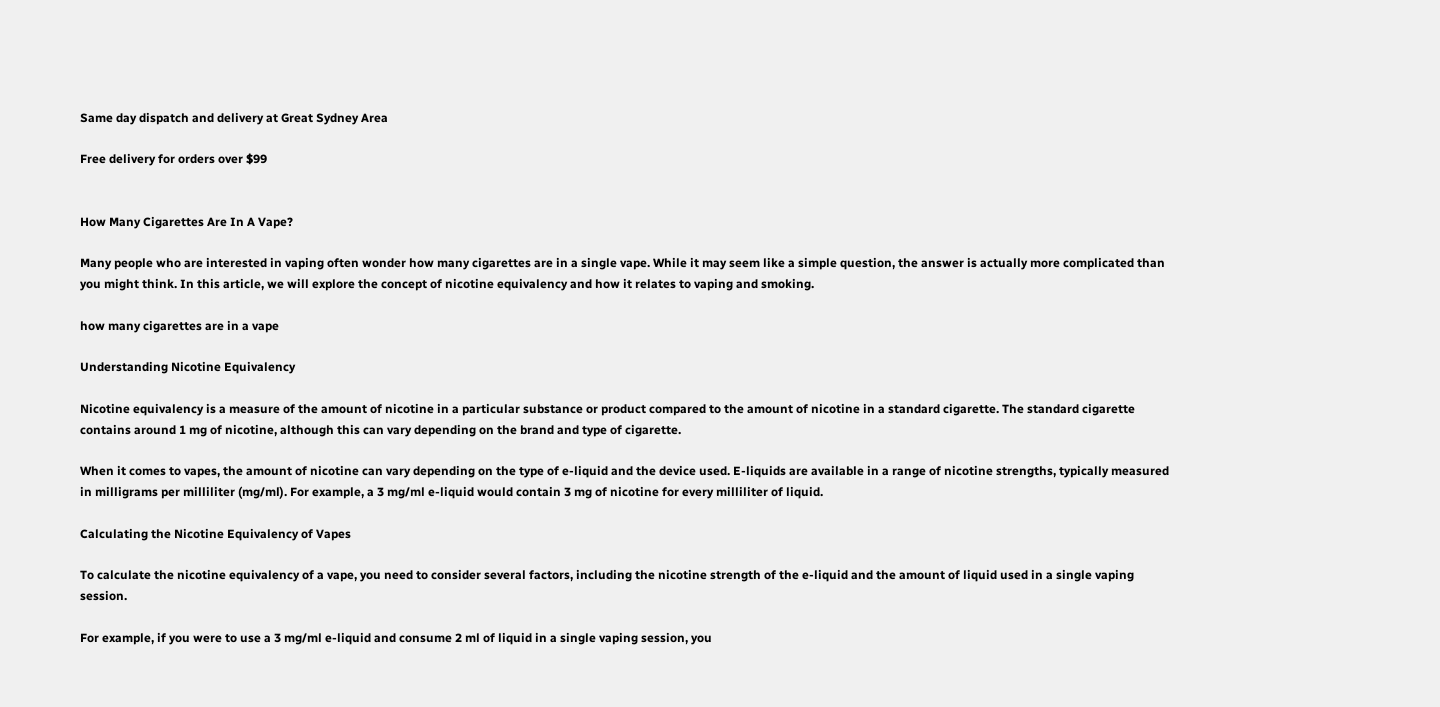Same day dispatch and delivery at Great Sydney Area

Free delivery for orders over $99


How Many Cigarettes Are In A Vape?

Many people who are interested in vaping often wonder how many cigarettes are in a single vape. While it may seem like a simple question, the answer is actually more complicated than you might think. In this article, we will explore the concept of nicotine equivalency and how it relates to vaping and smoking.

how many cigarettes are in a vape

Understanding Nicotine Equivalency

Nicotine equivalency is a measure of the amount of nicotine in a particular substance or product compared to the amount of nicotine in a standard cigarette. The standard cigarette contains around 1 mg of nicotine, although this can vary depending on the brand and type of cigarette.

When it comes to vapes, the amount of nicotine can vary depending on the type of e-liquid and the device used. E-liquids are available in a range of nicotine strengths, typically measured in milligrams per milliliter (mg/ml). For example, a 3 mg/ml e-liquid would contain 3 mg of nicotine for every milliliter of liquid.

Calculating the Nicotine Equivalency of Vapes

To calculate the nicotine equivalency of a vape, you need to consider several factors, including the nicotine strength of the e-liquid and the amount of liquid used in a single vaping session.

For example, if you were to use a 3 mg/ml e-liquid and consume 2 ml of liquid in a single vaping session, you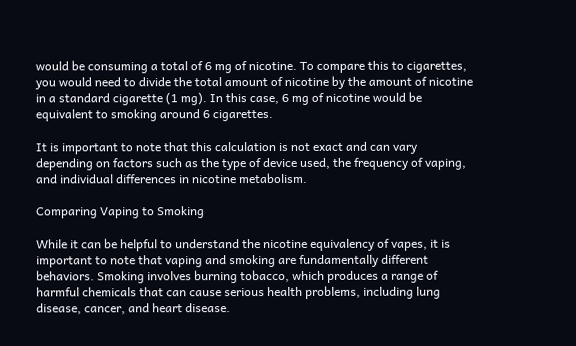would be consuming a total of 6 mg of nicotine. To compare this to cigarettes, you would need to divide the total amount of nicotine by the amount of nicotine in a standard cigarette (1 mg). In this case, 6 mg of nicotine would be equivalent to smoking around 6 cigarettes.

It is important to note that this calculation is not exact and can vary depending on factors such as the type of device used, the frequency of vaping, and individual differences in nicotine metabolism.

Comparing Vaping to Smoking

While it can be helpful to understand the nicotine equivalency of vapes, it is important to note that vaping and smoking are fundamentally different behaviors. Smoking involves burning tobacco, which produces a range of harmful chemicals that can cause serious health problems, including lung disease, cancer, and heart disease.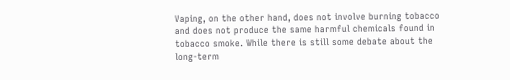Vaping, on the other hand, does not involve burning tobacco and does not produce the same harmful chemicals found in tobacco smoke. While there is still some debate about the long-term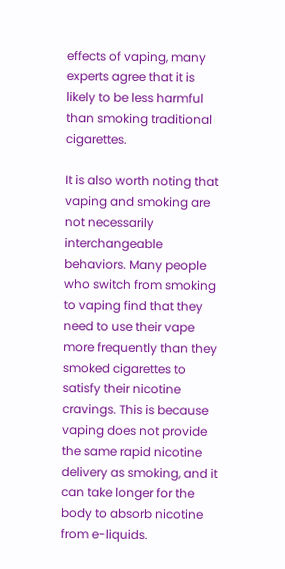effects of vaping, many experts agree that it is likely to be less harmful than smoking traditional cigarettes.

It is also worth noting that vaping and smoking are not necessarily interchangeable behaviors. Many people who switch from smoking to vaping find that they need to use their vape more frequently than they smoked cigarettes to satisfy their nicotine cravings. This is because vaping does not provide the same rapid nicotine delivery as smoking, and it can take longer for the body to absorb nicotine from e-liquids.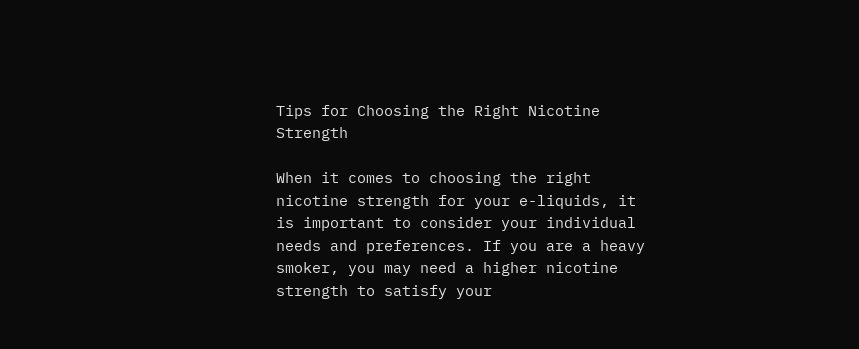Tips for Choosing the Right Nicotine Strength

When it comes to choosing the right nicotine strength for your e-liquids, it is important to consider your individual needs and preferences. If you are a heavy smoker, you may need a higher nicotine strength to satisfy your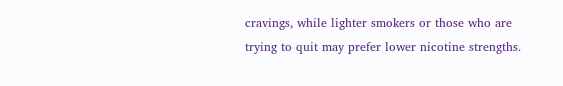cravings, while lighter smokers or those who are trying to quit may prefer lower nicotine strengths.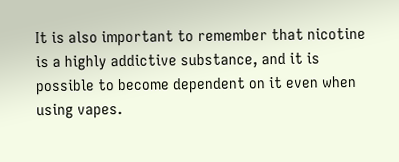It is also important to remember that nicotine is a highly addictive substance, and it is possible to become dependent on it even when using vapes.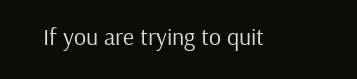If you are trying to quit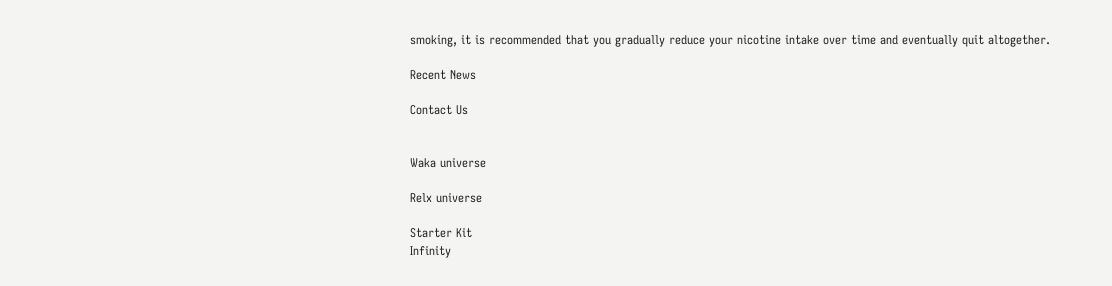smoking, it is recommended that you gradually reduce your nicotine intake over time and eventually quit altogether.

Recent News

Contact Us


Waka universe

Relx universe

Starter Kit
Infinity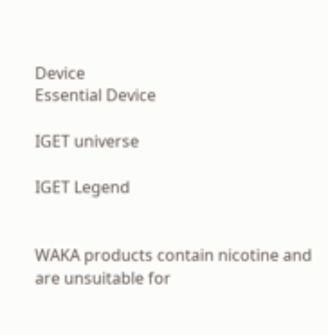Device
Essential Device

IGET universe

IGET Legend


WAKA products contain nicotine and are unsuitable for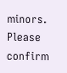minors. Please confirm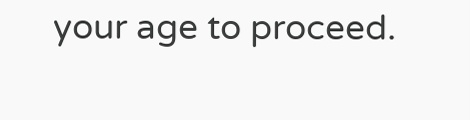your age to proceed.